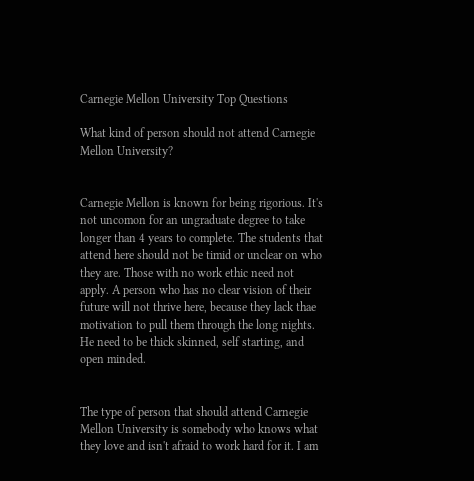Carnegie Mellon University Top Questions

What kind of person should not attend Carnegie Mellon University?


Carnegie Mellon is known for being rigorious. It's not uncomon for an ungraduate degree to take longer than 4 years to complete. The students that attend here should not be timid or unclear on who they are. Those with no work ethic need not apply. A person who has no clear vision of their future will not thrive here, because they lack thae motivation to pull them through the long nights. He need to be thick skinned, self starting, and open minded.


The type of person that should attend Carnegie Mellon University is somebody who knows what they love and isn't afraid to work hard for it. I am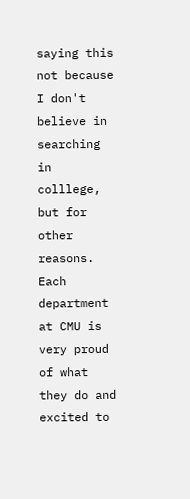saying this not because I don't believe in searching in colllege, but for other reasons. Each department at CMU is very proud of what they do and excited to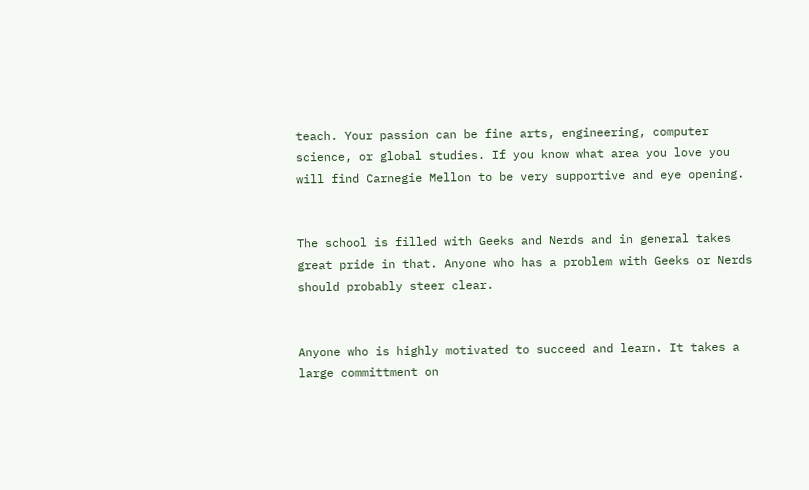teach. Your passion can be fine arts, engineering, computer science, or global studies. If you know what area you love you will find Carnegie Mellon to be very supportive and eye opening.


The school is filled with Geeks and Nerds and in general takes great pride in that. Anyone who has a problem with Geeks or Nerds should probably steer clear.


Anyone who is highly motivated to succeed and learn. It takes a large committment on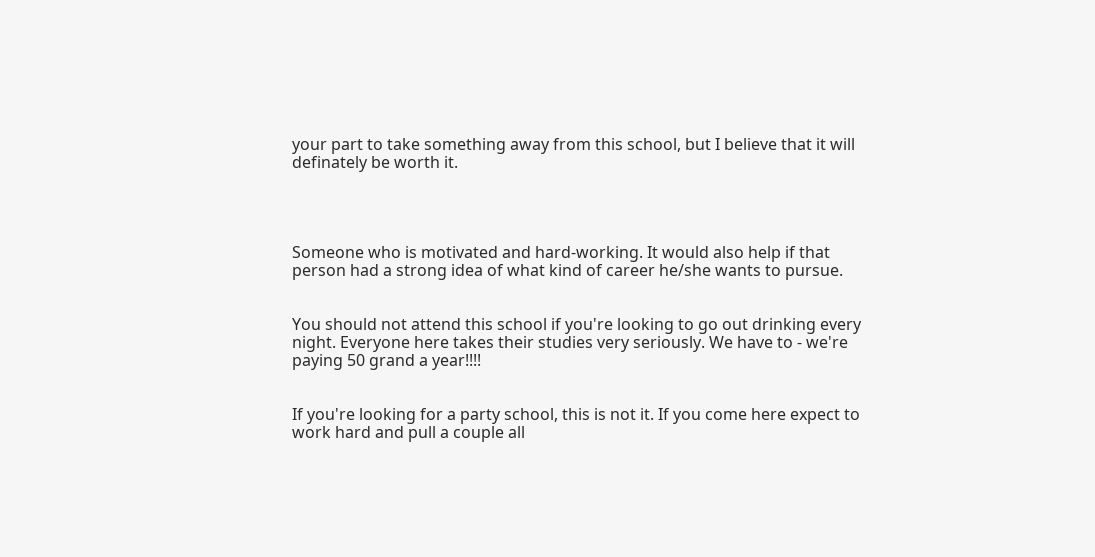your part to take something away from this school, but I believe that it will definately be worth it.




Someone who is motivated and hard-working. It would also help if that person had a strong idea of what kind of career he/she wants to pursue.


You should not attend this school if you're looking to go out drinking every night. Everyone here takes their studies very seriously. We have to - we're paying 50 grand a year!!!!


If you're looking for a party school, this is not it. If you come here expect to work hard and pull a couple all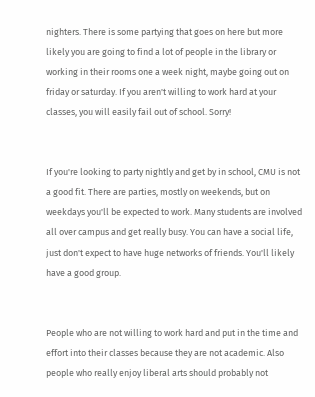nighters. There is some partying that goes on here but more likely you are going to find a lot of people in the library or working in their rooms one a week night, maybe going out on friday or saturday. If you aren't willing to work hard at your classes, you will easily fail out of school. Sorry!


If you're looking to party nightly and get by in school, CMU is not a good fit. There are parties, mostly on weekends, but on weekdays you'll be expected to work. Many students are involved all over campus and get really busy. You can have a social life, just don't expect to have huge networks of friends. You'll likely have a good group.


People who are not willing to work hard and put in the time and effort into their classes because they are not academic. Also people who really enjoy liberal arts should probably not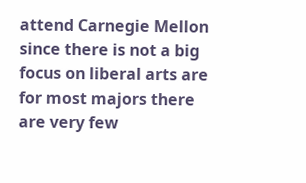attend Carnegie Mellon since there is not a big focus on liberal arts are for most majors there are very few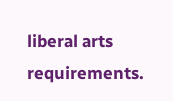liberal arts requirements.